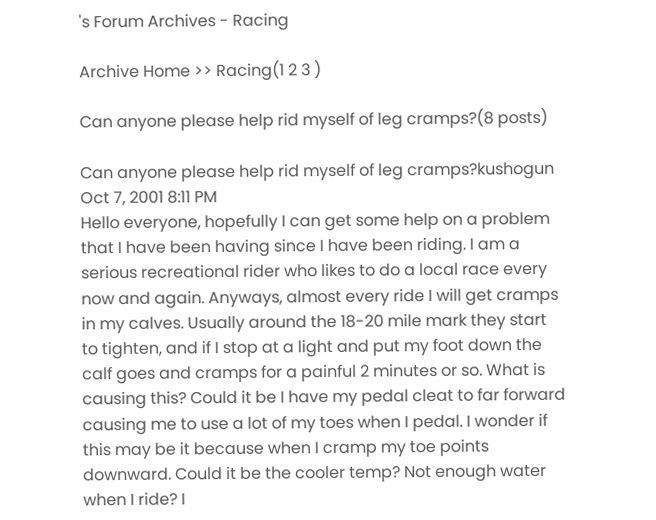's Forum Archives - Racing

Archive Home >> Racing(1 2 3 )

Can anyone please help rid myself of leg cramps?(8 posts)

Can anyone please help rid myself of leg cramps?kushogun
Oct 7, 2001 8:11 PM
Hello everyone, hopefully I can get some help on a problem that I have been having since I have been riding. I am a serious recreational rider who likes to do a local race every now and again. Anyways, almost every ride I will get cramps in my calves. Usually around the 18-20 mile mark they start to tighten, and if I stop at a light and put my foot down the calf goes and cramps for a painful 2 minutes or so. What is causing this? Could it be I have my pedal cleat to far forward causing me to use a lot of my toes when I pedal. I wonder if this may be it because when I cramp my toe points downward. Could it be the cooler temp? Not enough water when I ride? I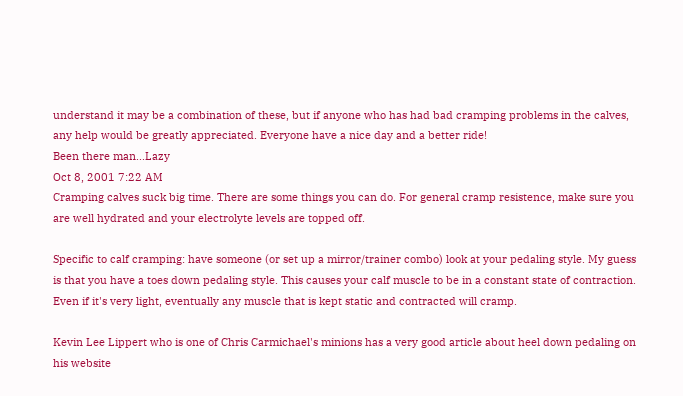understand it may be a combination of these, but if anyone who has had bad cramping problems in the calves, any help would be greatly appreciated. Everyone have a nice day and a better ride!
Been there man...Lazy
Oct 8, 2001 7:22 AM
Cramping calves suck big time. There are some things you can do. For general cramp resistence, make sure you are well hydrated and your electrolyte levels are topped off.

Specific to calf cramping: have someone (or set up a mirror/trainer combo) look at your pedaling style. My guess is that you have a toes down pedaling style. This causes your calf muscle to be in a constant state of contraction. Even if it's very light, eventually any muscle that is kept static and contracted will cramp.

Kevin Lee Lippert who is one of Chris Carmichael's minions has a very good article about heel down pedaling on his website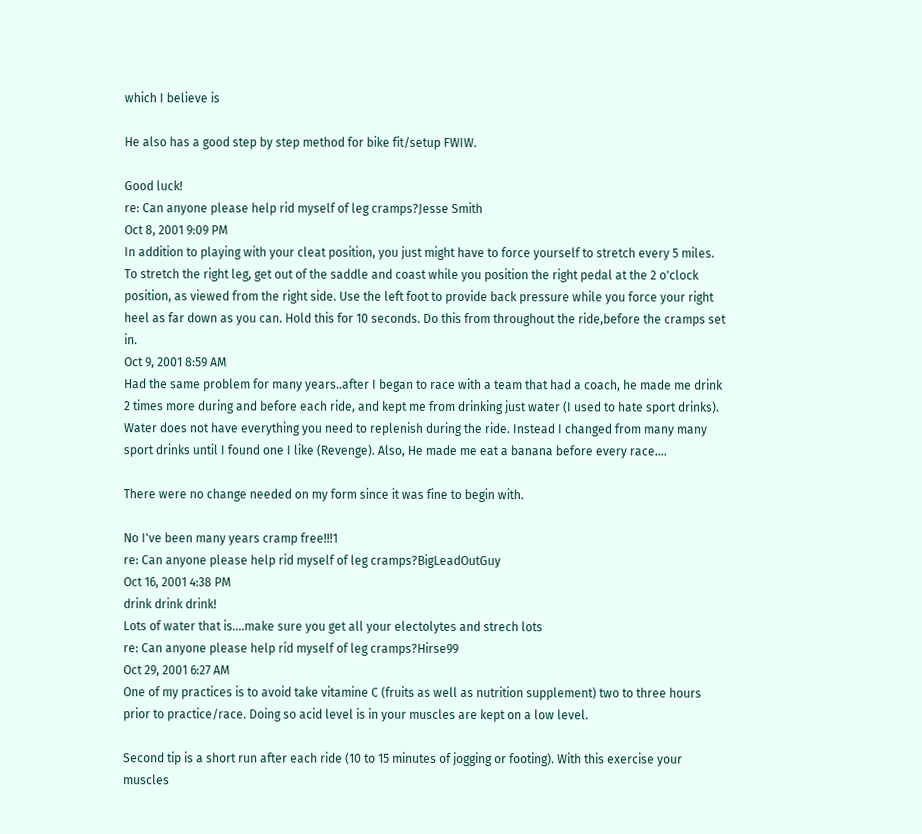which I believe is

He also has a good step by step method for bike fit/setup FWIW.

Good luck!
re: Can anyone please help rid myself of leg cramps?Jesse Smith
Oct 8, 2001 9:09 PM
In addition to playing with your cleat position, you just might have to force yourself to stretch every 5 miles. To stretch the right leg, get out of the saddle and coast while you position the right pedal at the 2 o'clock position, as viewed from the right side. Use the left foot to provide back pressure while you force your right heel as far down as you can. Hold this for 10 seconds. Do this from throughout the ride,before the cramps set in.
Oct 9, 2001 8:59 AM
Had the same problem for many years..after I began to race with a team that had a coach, he made me drink 2 times more during and before each ride, and kept me from drinking just water (I used to hate sport drinks). Water does not have everything you need to replenish during the ride. Instead I changed from many many sport drinks until I found one I like (Revenge). Also, He made me eat a banana before every race....

There were no change needed on my form since it was fine to begin with.

No I've been many years cramp free!!!1
re: Can anyone please help rid myself of leg cramps?BigLeadOutGuy
Oct 16, 2001 4:38 PM
drink drink drink!
Lots of water that is....make sure you get all your electolytes and strech lots
re: Can anyone please help rid myself of leg cramps?Hirse99
Oct 29, 2001 6:27 AM
One of my practices is to avoid take vitamine C (fruits as well as nutrition supplement) two to three hours prior to practice/race. Doing so acid level is in your muscles are kept on a low level.

Second tip is a short run after each ride (10 to 15 minutes of jogging or footing). With this exercise your muscles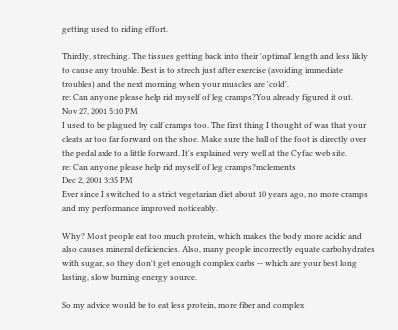getting used to riding effort.

Thirdly, streching. The tissues getting back into their 'optimal' length and less likly to cause any trouble. Best is to strech just after exercise (avoiding immediate troubles) and the next morning when your muscles are 'cold'.
re: Can anyone please help rid myself of leg cramps?You already figured it out.
Nov 27, 2001 5:10 PM
I used to be plagued by calf cramps too. The first thing I thought of was that your cleats ar too far forward on the shoe. Make sure the ball of the foot is directly over the pedal axle to a little forward. It's explained very well at the Cyfac web site.
re: Can anyone please help rid myself of leg cramps?mclements
Dec 2, 2001 3:35 PM
Ever since I switched to a strict vegetarian diet about 10 years ago, no more cramps and my performance improved noticeably.

Why? Most people eat too much protein, which makes the body more acidic and also causes mineral deficiencies. Also, many people incorrectly equate carbohydrates with sugar, so they don't get enough complex carbs -- which are your best long lasting, slow burning energy source.

So my advice would be to eat less protein, more fiber and complex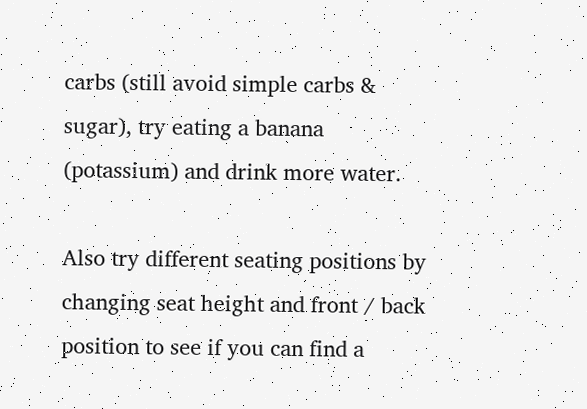carbs (still avoid simple carbs & sugar), try eating a banana (potassium) and drink more water.

Also try different seating positions by changing seat height and front / back position to see if you can find a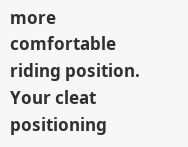more comfortable riding position. Your cleat positioning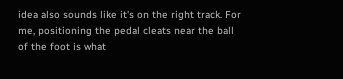idea also sounds like it's on the right track. For me, positioning the pedal cleats near the ball of the foot is what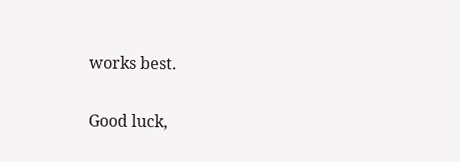works best.

Good luck,